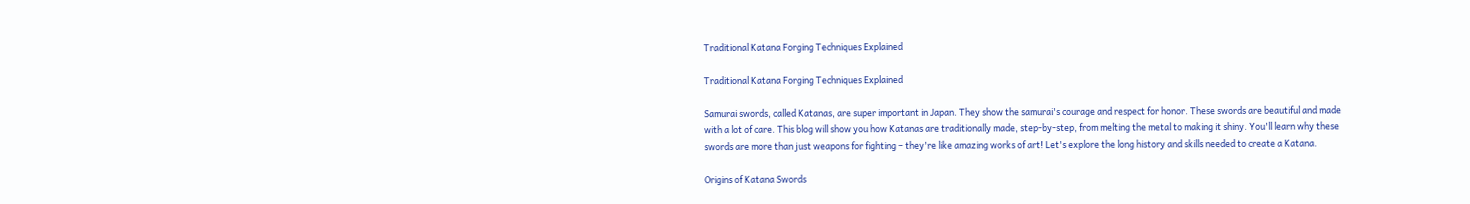Traditional Katana Forging Techniques Explained

Traditional Katana Forging Techniques Explained

Samurai swords, called Katanas, are super important in Japan. They show the samurai's courage and respect for honor. These swords are beautiful and made with a lot of care. This blog will show you how Katanas are traditionally made, step-by-step, from melting the metal to making it shiny. You'll learn why these swords are more than just weapons for fighting – they're like amazing works of art! Let's explore the long history and skills needed to create a Katana.

Origins of Katana Swords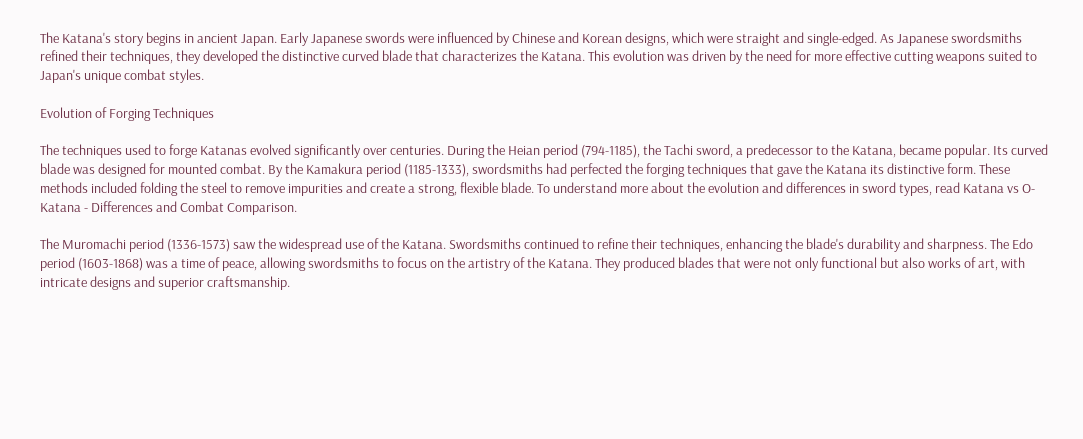The Katana's story begins in ancient Japan. Early Japanese swords were influenced by Chinese and Korean designs, which were straight and single-edged. As Japanese swordsmiths refined their techniques, they developed the distinctive curved blade that characterizes the Katana. This evolution was driven by the need for more effective cutting weapons suited to Japan's unique combat styles.

Evolution of Forging Techniques

The techniques used to forge Katanas evolved significantly over centuries. During the Heian period (794-1185), the Tachi sword, a predecessor to the Katana, became popular. Its curved blade was designed for mounted combat. By the Kamakura period (1185-1333), swordsmiths had perfected the forging techniques that gave the Katana its distinctive form. These methods included folding the steel to remove impurities and create a strong, flexible blade. To understand more about the evolution and differences in sword types, read Katana vs O-Katana - Differences and Combat Comparison.

The Muromachi period (1336-1573) saw the widespread use of the Katana. Swordsmiths continued to refine their techniques, enhancing the blade's durability and sharpness. The Edo period (1603-1868) was a time of peace, allowing swordsmiths to focus on the artistry of the Katana. They produced blades that were not only functional but also works of art, with intricate designs and superior craftsmanship.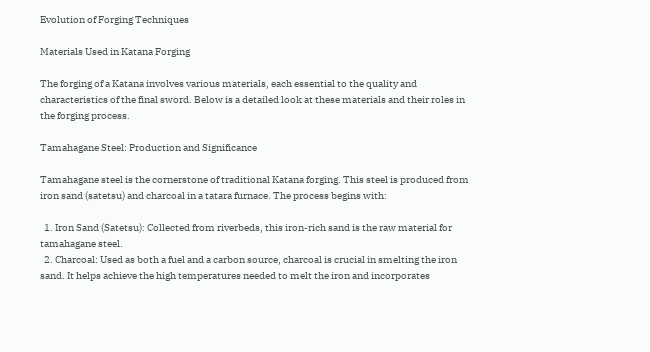Evolution of Forging Techniques

Materials Used in Katana Forging

The forging of a Katana involves various materials, each essential to the quality and characteristics of the final sword. Below is a detailed look at these materials and their roles in the forging process.

Tamahagane Steel: Production and Significance

Tamahagane steel is the cornerstone of traditional Katana forging. This steel is produced from iron sand (satetsu) and charcoal in a tatara furnace. The process begins with:

  1. Iron Sand (Satetsu): Collected from riverbeds, this iron-rich sand is the raw material for tamahagane steel.
  2. Charcoal: Used as both a fuel and a carbon source, charcoal is crucial in smelting the iron sand. It helps achieve the high temperatures needed to melt the iron and incorporates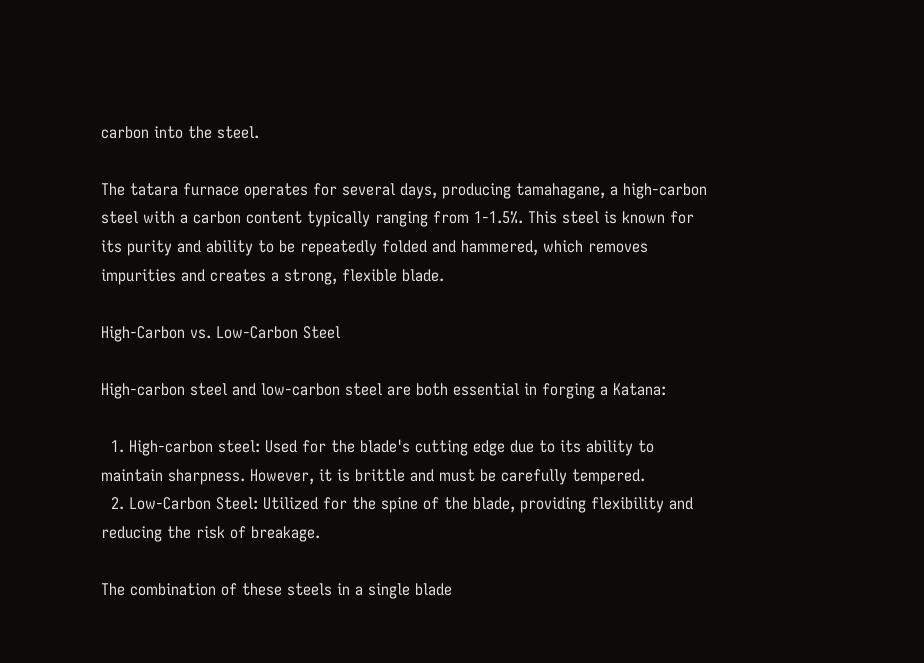carbon into the steel.

The tatara furnace operates for several days, producing tamahagane, a high-carbon steel with a carbon content typically ranging from 1-1.5%. This steel is known for its purity and ability to be repeatedly folded and hammered, which removes impurities and creates a strong, flexible blade.

High-Carbon vs. Low-Carbon Steel

High-carbon steel and low-carbon steel are both essential in forging a Katana:

  1. High-carbon steel: Used for the blade's cutting edge due to its ability to maintain sharpness. However, it is brittle and must be carefully tempered.
  2. Low-Carbon Steel: Utilized for the spine of the blade, providing flexibility and reducing the risk of breakage.

The combination of these steels in a single blade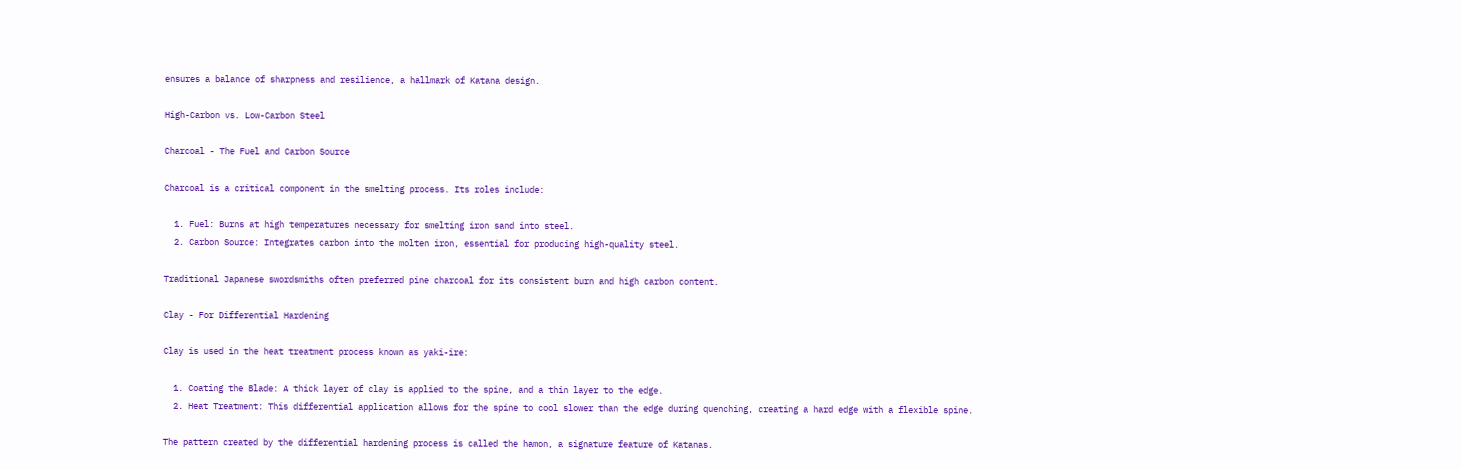ensures a balance of sharpness and resilience, a hallmark of Katana design.

High-Carbon vs. Low-Carbon Steel

Charcoal - The Fuel and Carbon Source

Charcoal is a critical component in the smelting process. Its roles include:

  1. Fuel: Burns at high temperatures necessary for smelting iron sand into steel.
  2. Carbon Source: Integrates carbon into the molten iron, essential for producing high-quality steel.

Traditional Japanese swordsmiths often preferred pine charcoal for its consistent burn and high carbon content.

Clay - For Differential Hardening

Clay is used in the heat treatment process known as yaki-ire:

  1. Coating the Blade: A thick layer of clay is applied to the spine, and a thin layer to the edge.
  2. Heat Treatment: This differential application allows for the spine to cool slower than the edge during quenching, creating a hard edge with a flexible spine.

The pattern created by the differential hardening process is called the hamon, a signature feature of Katanas.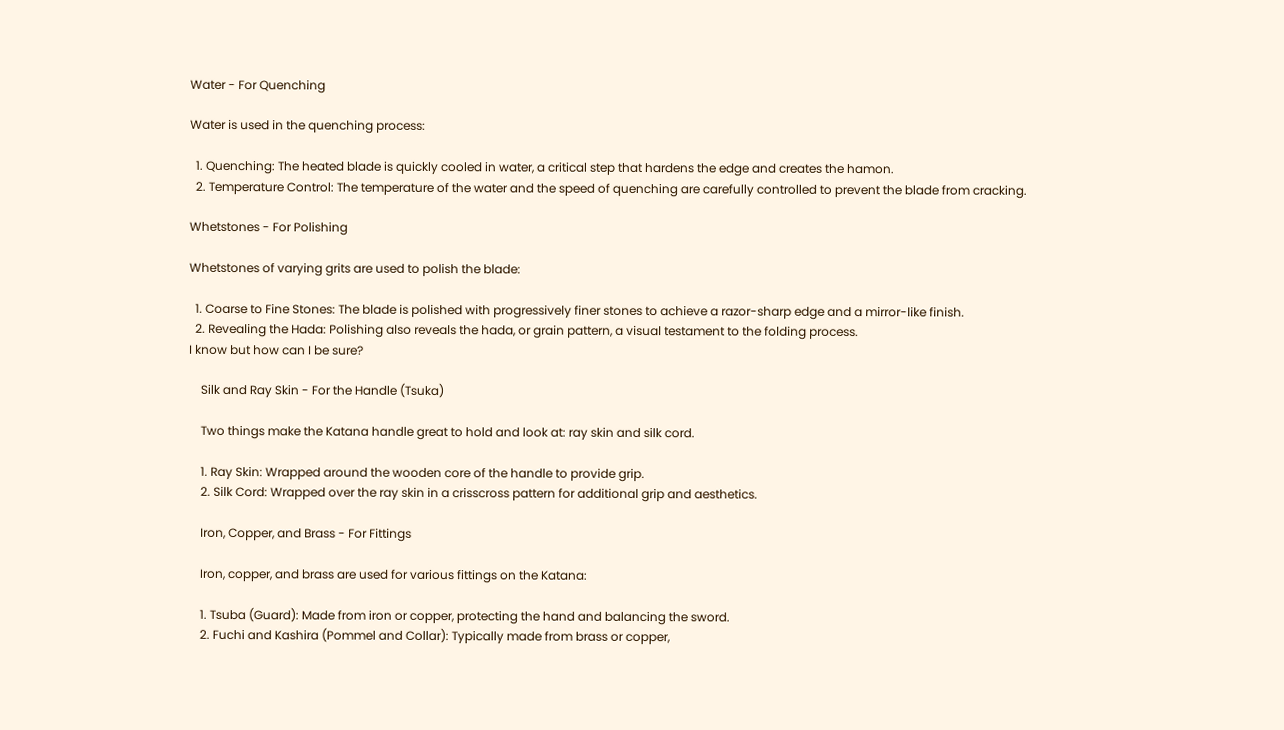Water - For Quenching

Water is used in the quenching process:

  1. Quenching: The heated blade is quickly cooled in water, a critical step that hardens the edge and creates the hamon.
  2. Temperature Control: The temperature of the water and the speed of quenching are carefully controlled to prevent the blade from cracking.

Whetstones - For Polishing

Whetstones of varying grits are used to polish the blade:

  1. Coarse to Fine Stones: The blade is polished with progressively finer stones to achieve a razor-sharp edge and a mirror-like finish.
  2. Revealing the Hada: Polishing also reveals the hada, or grain pattern, a visual testament to the folding process.
I know but how can I be sure?

    Silk and Ray Skin - For the Handle (Tsuka)

    Two things make the Katana handle great to hold and look at: ray skin and silk cord.

    1. Ray Skin: Wrapped around the wooden core of the handle to provide grip.
    2. Silk Cord: Wrapped over the ray skin in a crisscross pattern for additional grip and aesthetics.

    Iron, Copper, and Brass - For Fittings

    Iron, copper, and brass are used for various fittings on the Katana:

    1. Tsuba (Guard): Made from iron or copper, protecting the hand and balancing the sword.
    2. Fuchi and Kashira (Pommel and Collar): Typically made from brass or copper,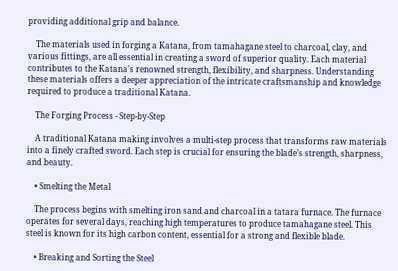providing additional grip and balance.

    The materials used in forging a Katana, from tamahagane steel to charcoal, clay, and various fittings, are all essential in creating a sword of superior quality. Each material contributes to the Katana's renowned strength, flexibility, and sharpness. Understanding these materials offers a deeper appreciation of the intricate craftsmanship and knowledge required to produce a traditional Katana.

    The Forging Process - Step-by-Step

    A traditional Katana making involves a multi-step process that transforms raw materials into a finely crafted sword. Each step is crucial for ensuring the blade’s strength, sharpness, and beauty.

    • Smelting the Metal

    The process begins with smelting iron sand and charcoal in a tatara furnace. The furnace operates for several days, reaching high temperatures to produce tamahagane steel. This steel is known for its high carbon content, essential for a strong and flexible blade.

    • Breaking and Sorting the Steel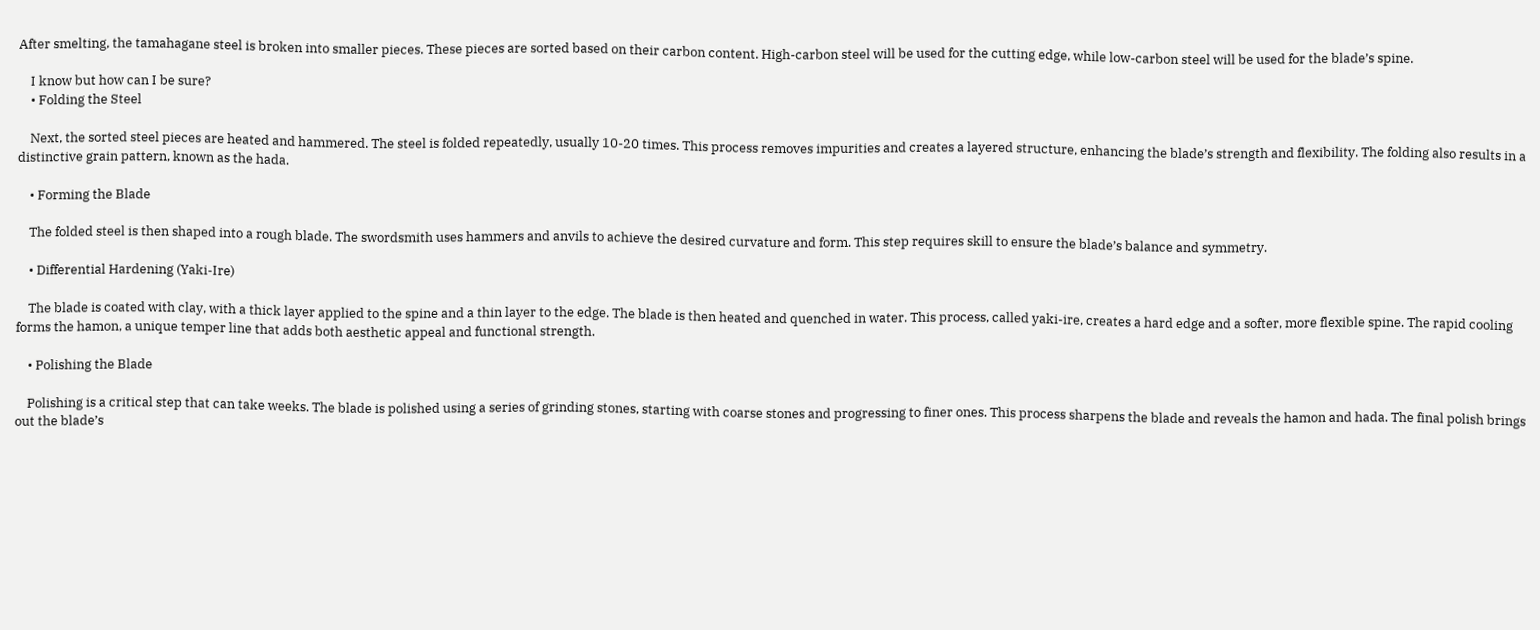After smelting, the tamahagane steel is broken into smaller pieces. These pieces are sorted based on their carbon content. High-carbon steel will be used for the cutting edge, while low-carbon steel will be used for the blade’s spine.

    I know but how can I be sure?
    • Folding the Steel

    Next, the sorted steel pieces are heated and hammered. The steel is folded repeatedly, usually 10-20 times. This process removes impurities and creates a layered structure, enhancing the blade’s strength and flexibility. The folding also results in a distinctive grain pattern, known as the hada.

    • Forming the Blade

    The folded steel is then shaped into a rough blade. The swordsmith uses hammers and anvils to achieve the desired curvature and form. This step requires skill to ensure the blade’s balance and symmetry.

    • Differential Hardening (Yaki-Ire)

    The blade is coated with clay, with a thick layer applied to the spine and a thin layer to the edge. The blade is then heated and quenched in water. This process, called yaki-ire, creates a hard edge and a softer, more flexible spine. The rapid cooling forms the hamon, a unique temper line that adds both aesthetic appeal and functional strength.

    • Polishing the Blade

    Polishing is a critical step that can take weeks. The blade is polished using a series of grinding stones, starting with coarse stones and progressing to finer ones. This process sharpens the blade and reveals the hamon and hada. The final polish brings out the blade’s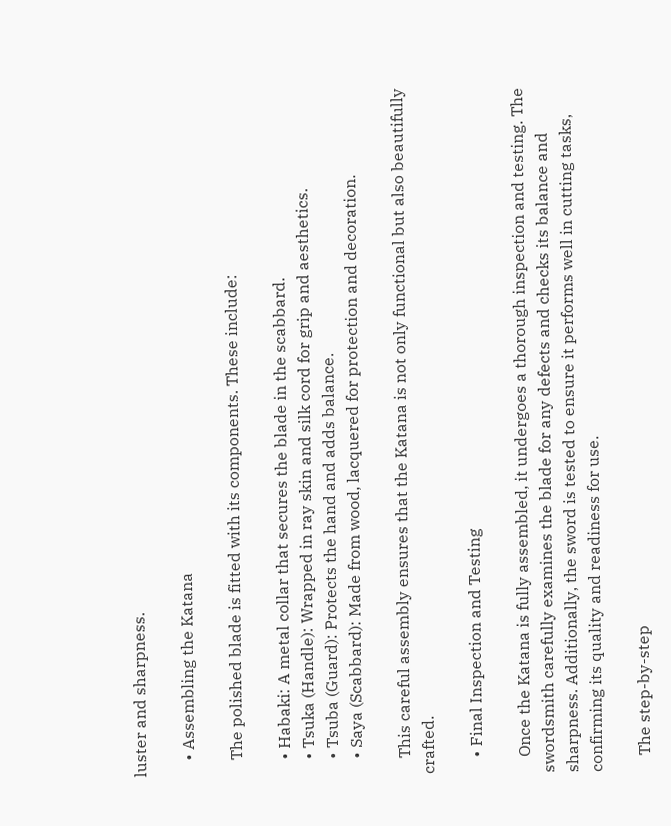luster and sharpness.

    • Assembling the Katana

    The polished blade is fitted with its components. These include:

    • Habaki: A metal collar that secures the blade in the scabbard.
    • Tsuka (Handle): Wrapped in ray skin and silk cord for grip and aesthetics.
    • Tsuba (Guard): Protects the hand and adds balance.
    • Saya (Scabbard): Made from wood, lacquered for protection and decoration.

    This careful assembly ensures that the Katana is not only functional but also beautifully crafted.

    • Final Inspection and Testing

    Once the Katana is fully assembled, it undergoes a thorough inspection and testing. The swordsmith carefully examines the blade for any defects and checks its balance and sharpness. Additionally, the sword is tested to ensure it performs well in cutting tasks, confirming its quality and readiness for use.

    The step-by-step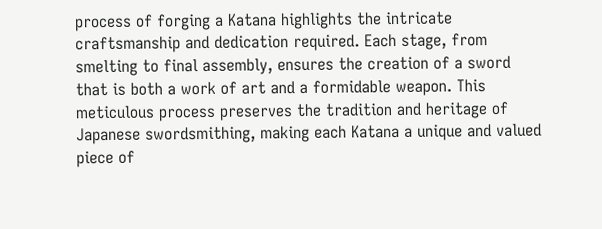process of forging a Katana highlights the intricate craftsmanship and dedication required. Each stage, from smelting to final assembly, ensures the creation of a sword that is both a work of art and a formidable weapon. This meticulous process preserves the tradition and heritage of Japanese swordsmithing, making each Katana a unique and valued piece of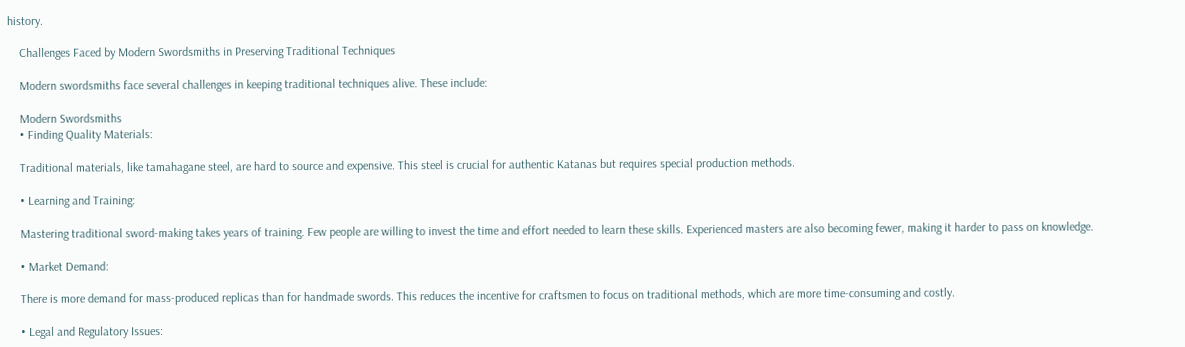history.

    Challenges Faced by Modern Swordsmiths in Preserving Traditional Techniques

    Modern swordsmiths face several challenges in keeping traditional techniques alive. These include:

    Modern Swordsmiths
    • Finding Quality Materials:

    Traditional materials, like tamahagane steel, are hard to source and expensive. This steel is crucial for authentic Katanas but requires special production methods.

    • Learning and Training:

    Mastering traditional sword-making takes years of training. Few people are willing to invest the time and effort needed to learn these skills. Experienced masters are also becoming fewer, making it harder to pass on knowledge.

    • Market Demand:

    There is more demand for mass-produced replicas than for handmade swords. This reduces the incentive for craftsmen to focus on traditional methods, which are more time-consuming and costly.

    • Legal and Regulatory Issues: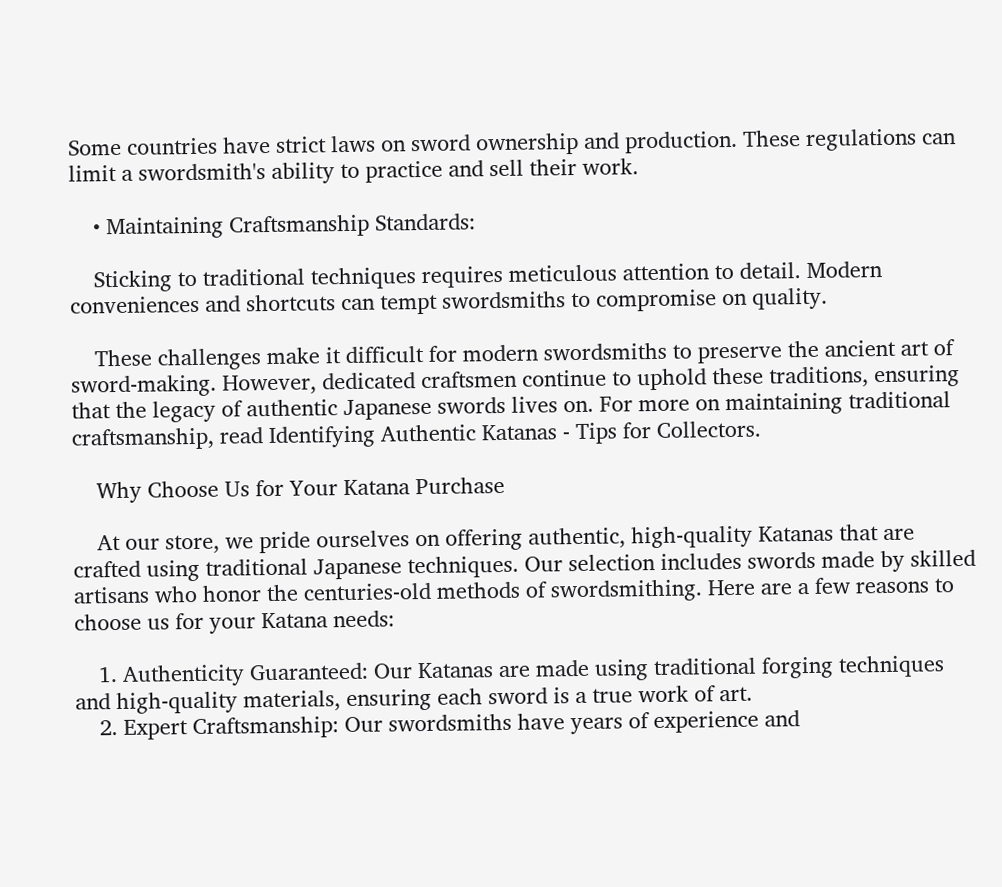Some countries have strict laws on sword ownership and production. These regulations can limit a swordsmith's ability to practice and sell their work.

    • Maintaining Craftsmanship Standards:

    Sticking to traditional techniques requires meticulous attention to detail. Modern conveniences and shortcuts can tempt swordsmiths to compromise on quality.

    These challenges make it difficult for modern swordsmiths to preserve the ancient art of sword-making. However, dedicated craftsmen continue to uphold these traditions, ensuring that the legacy of authentic Japanese swords lives on. For more on maintaining traditional craftsmanship, read Identifying Authentic Katanas - Tips for Collectors.

    Why Choose Us for Your Katana Purchase

    At our store, we pride ourselves on offering authentic, high-quality Katanas that are crafted using traditional Japanese techniques. Our selection includes swords made by skilled artisans who honor the centuries-old methods of swordsmithing. Here are a few reasons to choose us for your Katana needs:

    1. Authenticity Guaranteed: Our Katanas are made using traditional forging techniques and high-quality materials, ensuring each sword is a true work of art.
    2. Expert Craftsmanship: Our swordsmiths have years of experience and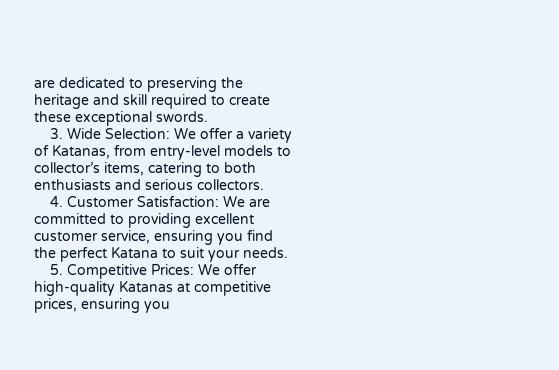are dedicated to preserving the heritage and skill required to create these exceptional swords.
    3. Wide Selection: We offer a variety of Katanas, from entry-level models to collector’s items, catering to both enthusiasts and serious collectors.
    4. Customer Satisfaction: We are committed to providing excellent customer service, ensuring you find the perfect Katana to suit your needs.
    5. Competitive Prices: We offer high-quality Katanas at competitive prices, ensuring you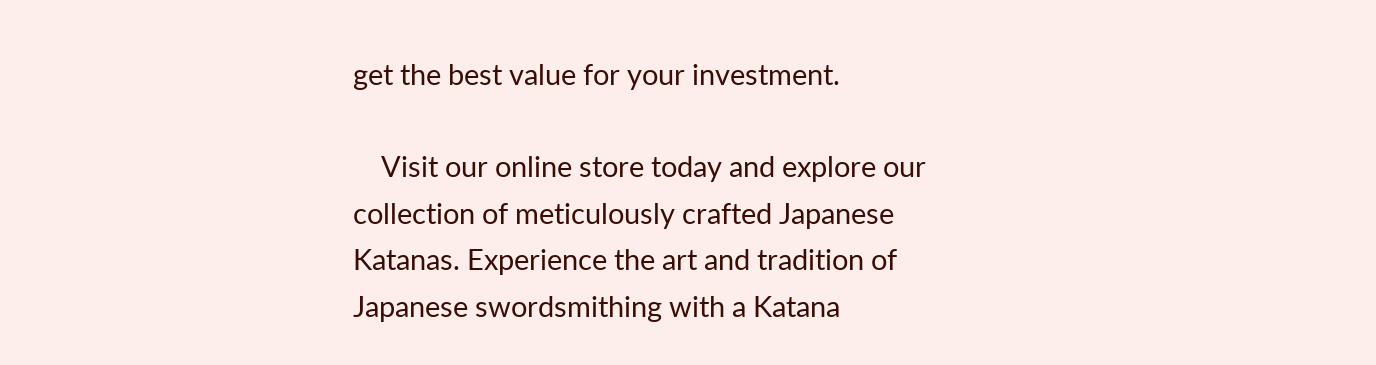get the best value for your investment.

    Visit our online store today and explore our collection of meticulously crafted Japanese Katanas. Experience the art and tradition of Japanese swordsmithing with a Katana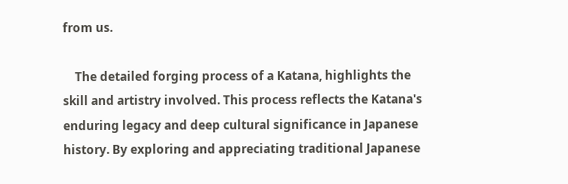from us.

    The detailed forging process of a Katana, highlights the skill and artistry involved. This process reflects the Katana's enduring legacy and deep cultural significance in Japanese history. By exploring and appreciating traditional Japanese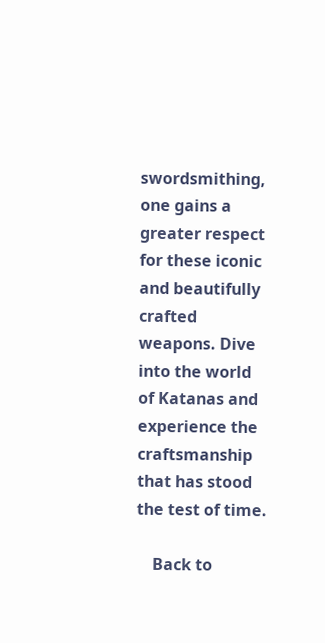swordsmithing, one gains a greater respect for these iconic and beautifully crafted weapons. Dive into the world of Katanas and experience the craftsmanship that has stood the test of time.

    Back to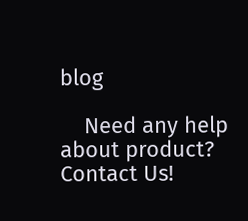blog

    Need any help about product? Contact Us!